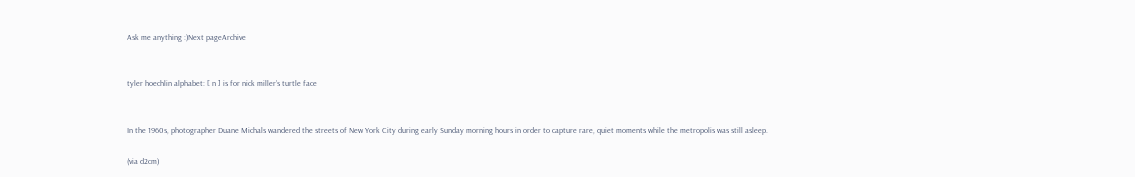Ask me anything :)Next pageArchive


tyler hoechlin alphabet: [ n ] is for nick miller’s turtle face


In the 1960s, photographer Duane Michals wandered the streets of New York City during early Sunday morning hours in order to capture rare, quiet moments while the metropolis was still asleep.

(via d2cm)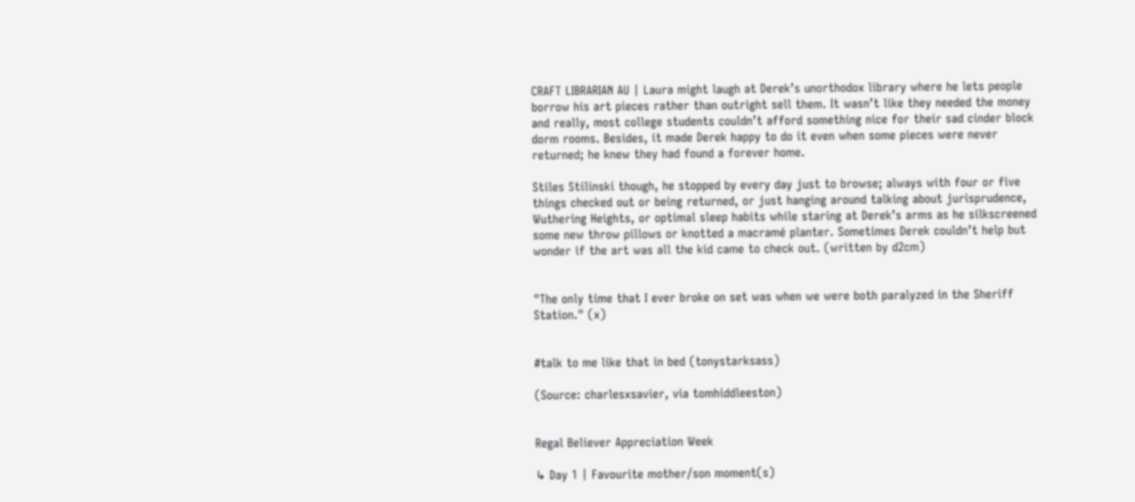CRAFT LIBRARIAN AU | Laura might laugh at Derek’s unorthodox library where he lets people borrow his art pieces rather than outright sell them. It wasn’t like they needed the money and really, most college students couldn’t afford something nice for their sad cinder block dorm rooms. Besides, it made Derek happy to do it even when some pieces were never returned; he knew they had found a forever home.

Stiles Stilinski though, he stopped by every day just to browse; always with four or five things checked out or being returned, or just hanging around talking about jurisprudence, Wuthering Heights, or optimal sleep habits while staring at Derek’s arms as he silkscreened some new throw pillows or knotted a macramé planter. Sometimes Derek couldn’t help but wonder if the art was all the kid came to check out. (written by d2cm)


"The only time that I ever broke on set was when we were both paralyzed in the Sheriff Station." (x)


#talk to me like that in bed (tonystarksass)

(Source: charlesxsavier, via tomhiddleeston)


Regal Believer Appreciation Week

↳ Day 1 | Favourite mother/son moment(s)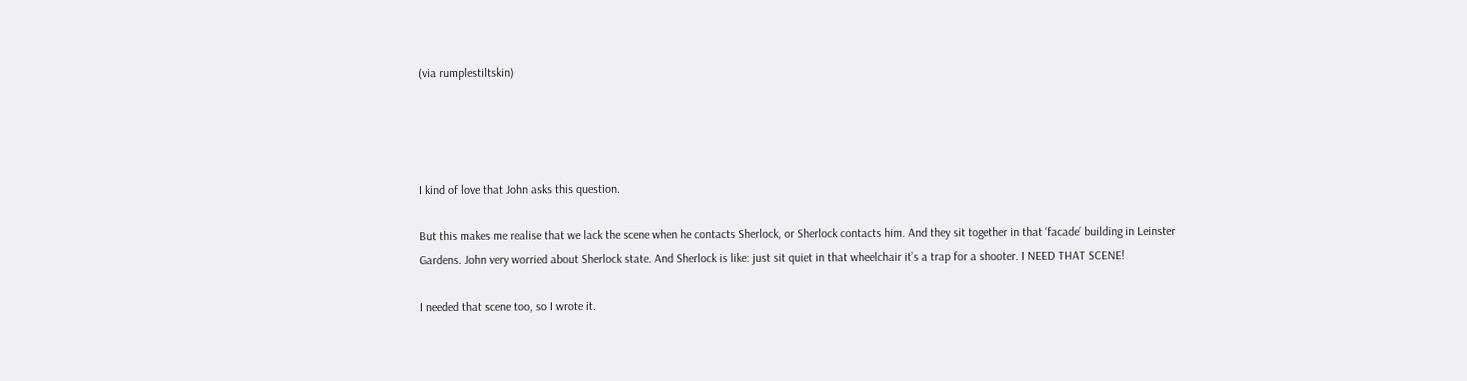(via rumplestiltskin)




I kind of love that John asks this question.

But this makes me realise that we lack the scene when he contacts Sherlock, or Sherlock contacts him. And they sit together in that ‘facade’ building in Leinster Gardens. John very worried about Sherlock state. And Sherlock is like: just sit quiet in that wheelchair it’s a trap for a shooter. I NEED THAT SCENE!

I needed that scene too, so I wrote it.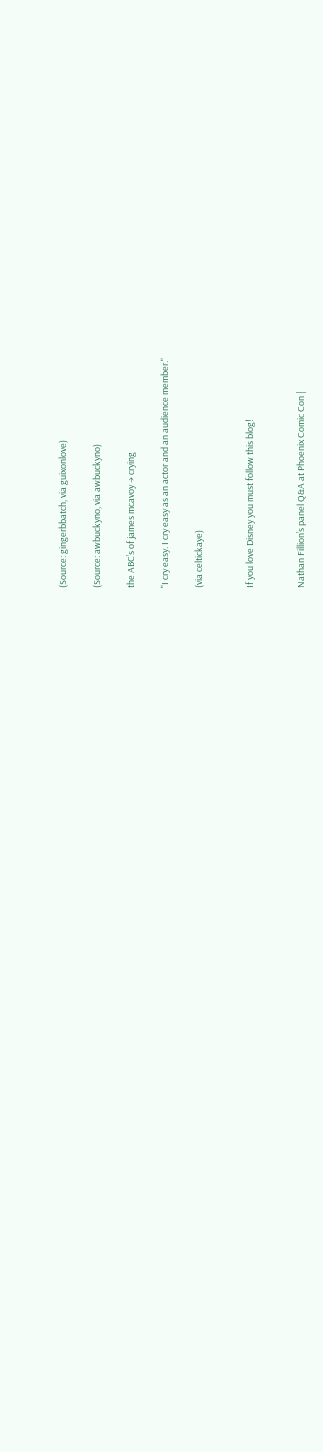(Source: gingerbbatch, via guixonlove)

(Source: awbuckyno, via awbuckyno)

the ABC’s of james mcavoy → crying

"I cry easy. I cry easy as an actor and an audience member."

(via celtickaye)


If you love Disney you must follow this blog!


Nathan Fillion’s panel Q&A at Phoenix Comic Con |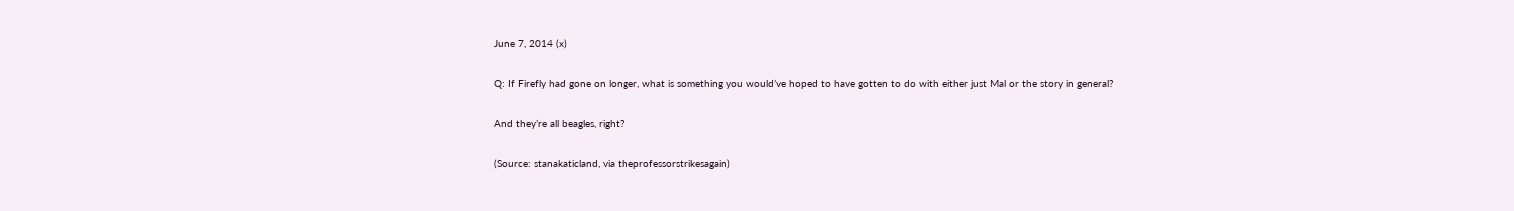June 7, 2014 (x)

Q: If Firefly had gone on longer, what is something you would’ve hoped to have gotten to do with either just Mal or the story in general?

And they’re all beagles, right?

(Source: stanakaticland, via theprofessorstrikesagain)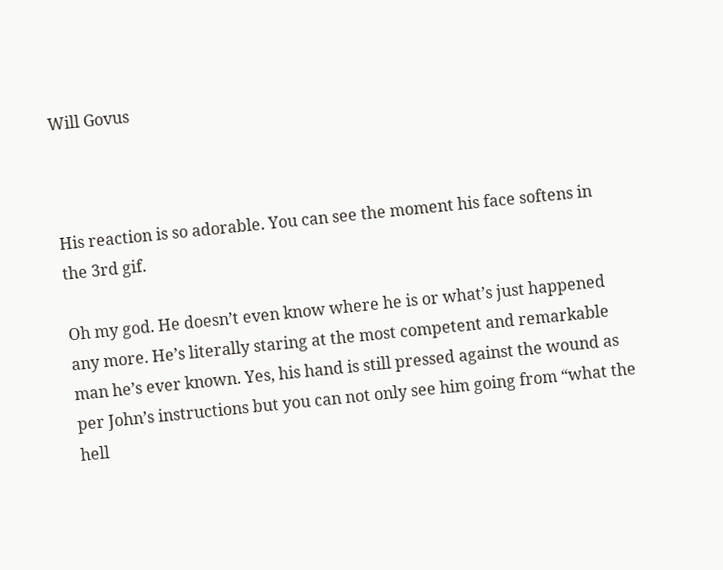Will Govus



His reaction is so adorable. You can see the moment his face softens in the 3rd gif.

Oh my god. He doesn’t even know where he is or what’s just happened any more. He’s literally staring at the most competent and remarkable man he’s ever known. Yes, his hand is still pressed against the wound as per John’s instructions but you can not only see him going from “what the hell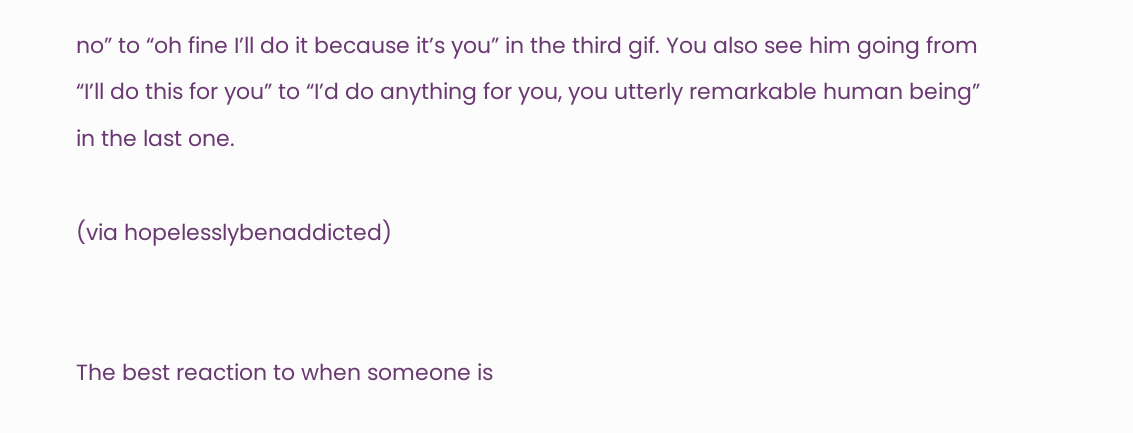no” to “oh fine I’ll do it because it’s you” in the third gif. You also see him going from “I’ll do this for you” to “I’d do anything for you, you utterly remarkable human being” in the last one.

(via hopelesslybenaddicted)


The best reaction to when someone is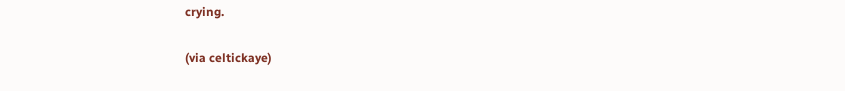crying.

(via celtickaye)